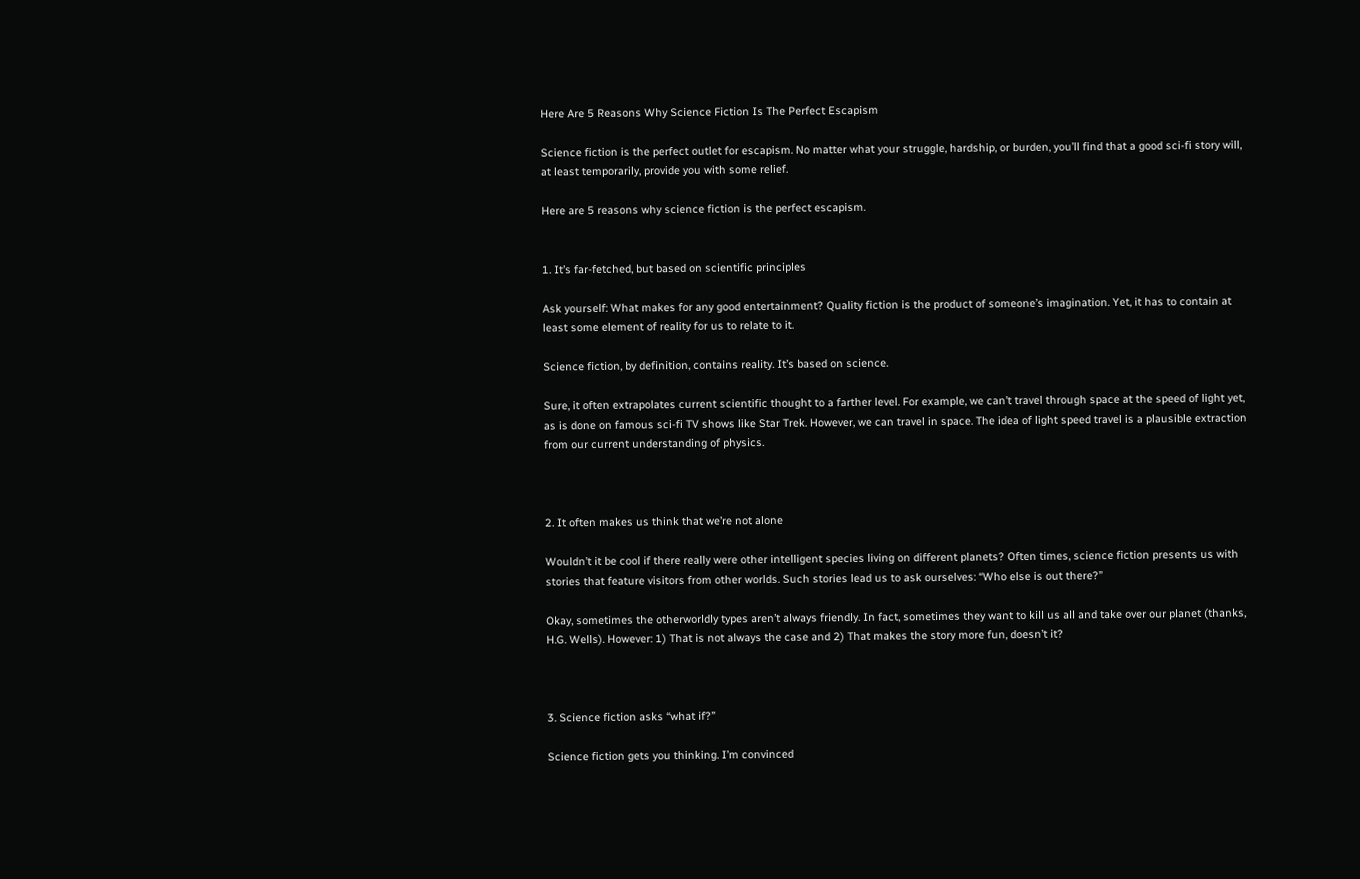Here Are 5 Reasons Why Science Fiction Is The Perfect Escapism

Science fiction is the perfect outlet for escapism. No matter what your struggle, hardship, or burden, you’ll find that a good sci-fi story will, at least temporarily, provide you with some relief.

Here are 5 reasons why science fiction is the perfect escapism.


1. It’s far-fetched, but based on scientific principles

Ask yourself: What makes for any good entertainment? Quality fiction is the product of someone’s imagination. Yet, it has to contain at least some element of reality for us to relate to it.

Science fiction, by definition, contains reality. It’s based on science.

Sure, it often extrapolates current scientific thought to a farther level. For example, we can’t travel through space at the speed of light yet, as is done on famous sci-fi TV shows like Star Trek. However, we can travel in space. The idea of light speed travel is a plausible extraction from our current understanding of physics.



2. It often makes us think that we’re not alone

Wouldn’t it be cool if there really were other intelligent species living on different planets? Often times, science fiction presents us with stories that feature visitors from other worlds. Such stories lead us to ask ourselves: “Who else is out there?”

Okay, sometimes the otherworldly types aren’t always friendly. In fact, sometimes they want to kill us all and take over our planet (thanks, H.G. Wells). However: 1) That is not always the case and 2) That makes the story more fun, doesn’t it?



3. Science fiction asks “what if?”

Science fiction gets you thinking. I’m convinced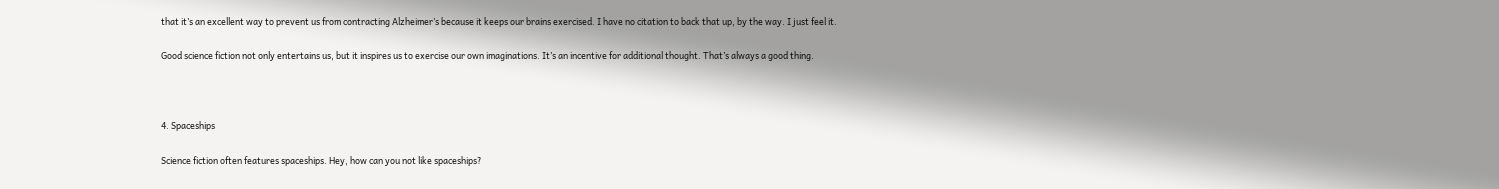that it’s an excellent way to prevent us from contracting Alzheimer’s because it keeps our brains exercised. I have no citation to back that up, by the way. I just feel it.

Good science fiction not only entertains us, but it inspires us to exercise our own imaginations. It’s an incentive for additional thought. That’s always a good thing.



4. Spaceships

Science fiction often features spaceships. Hey, how can you not like spaceships?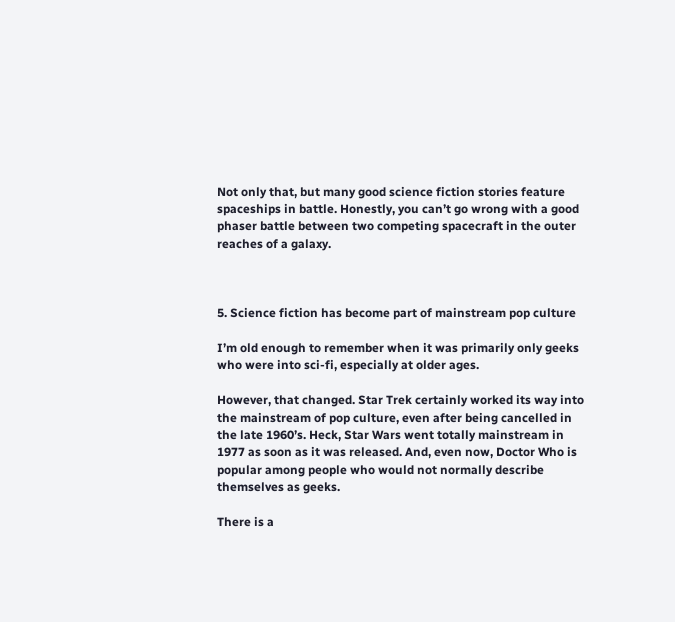Not only that, but many good science fiction stories feature spaceships in battle. Honestly, you can’t go wrong with a good phaser battle between two competing spacecraft in the outer reaches of a galaxy.



5. Science fiction has become part of mainstream pop culture

I’m old enough to remember when it was primarily only geeks who were into sci-fi, especially at older ages.

However, that changed. Star Trek certainly worked its way into the mainstream of pop culture, even after being cancelled in the late 1960’s. Heck, Star Wars went totally mainstream in 1977 as soon as it was released. And, even now, Doctor Who is popular among people who would not normally describe themselves as geeks.

There is a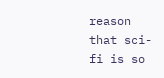reason that sci-fi is so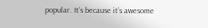popular. It’s because it’s awesome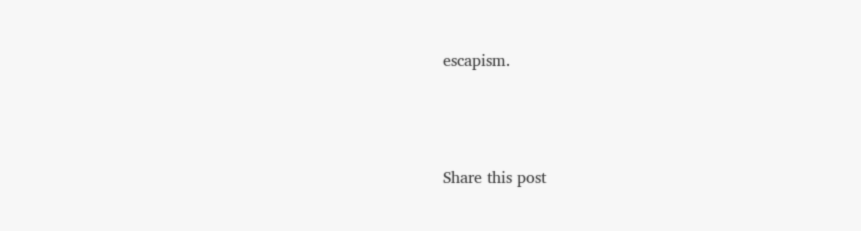escapism.





Share this post